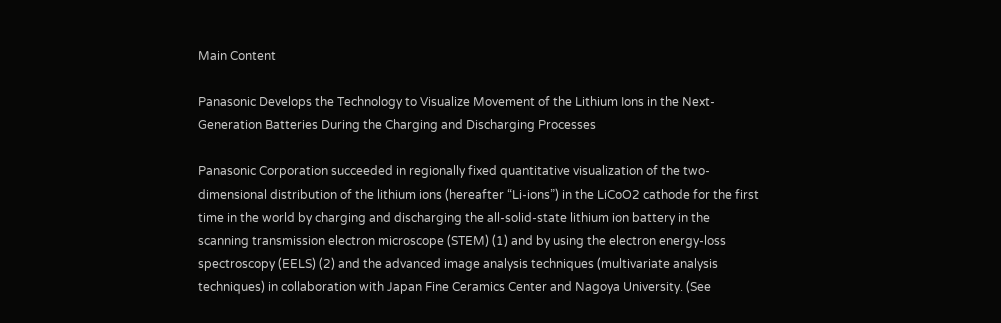Main Content

Panasonic Develops the Technology to Visualize Movement of the Lithium Ions in the Next-Generation Batteries During the Charging and Discharging Processes

Panasonic Corporation succeeded in regionally fixed quantitative visualization of the two-dimensional distribution of the lithium ions (hereafter “Li-ions”) in the LiCoO2 cathode for the first time in the world by charging and discharging the all-solid-state lithium ion battery in the scanning transmission electron microscope (STEM) (1) and by using the electron energy-loss spectroscopy (EELS) (2) and the advanced image analysis techniques (multivariate analysis techniques) in collaboration with Japan Fine Ceramics Center and Nagoya University. (See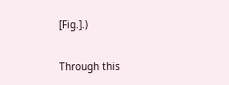[Fig.].)

Through this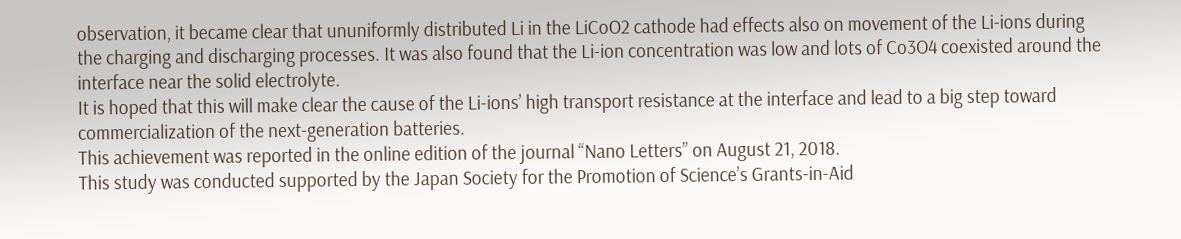observation, it became clear that ununiformly distributed Li in the LiCoO2 cathode had effects also on movement of the Li-ions during the charging and discharging processes. It was also found that the Li-ion concentration was low and lots of Co3O4 coexisted around the interface near the solid electrolyte.
It is hoped that this will make clear the cause of the Li-ions’ high transport resistance at the interface and lead to a big step toward commercialization of the next-generation batteries.
This achievement was reported in the online edition of the journal “Nano Letters” on August 21, 2018.
This study was conducted supported by the Japan Society for the Promotion of Science’s Grants-in-Aid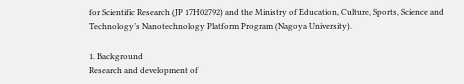for Scientific Research (JP 17H02792) and the Ministry of Education, Culture, Sports, Science and Technology’s Nanotechnology Platform Program (Nagoya University).

1. Background
Research and development of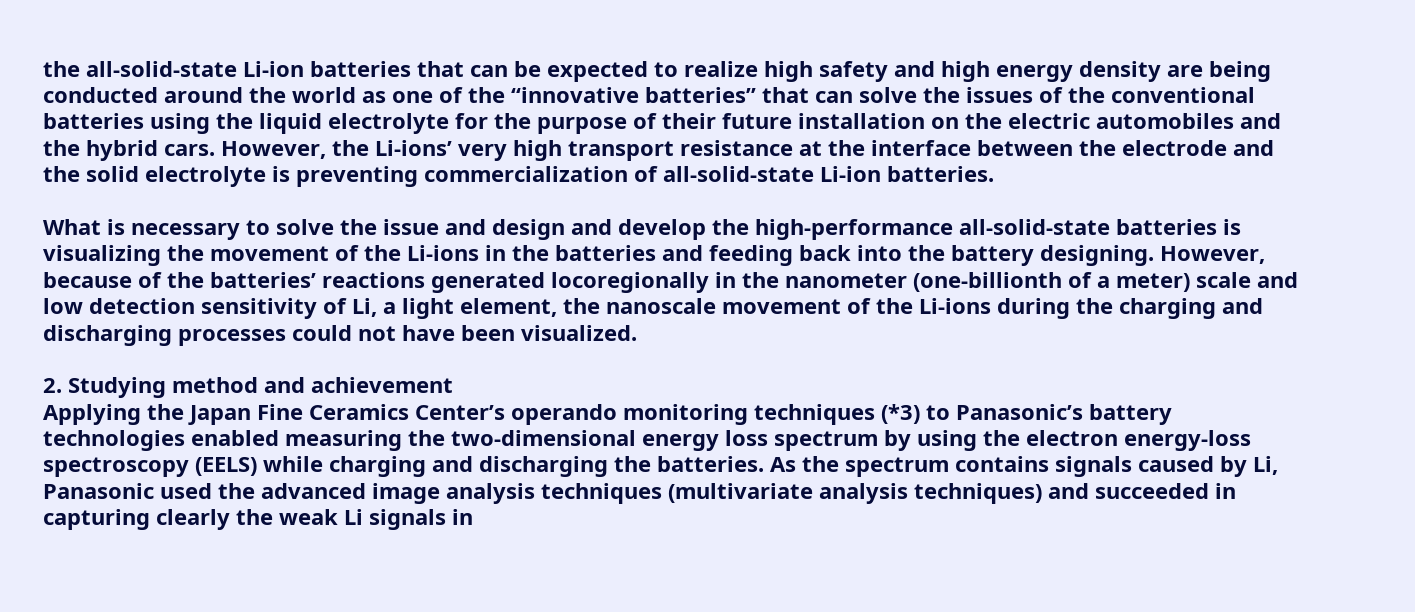the all-solid-state Li-ion batteries that can be expected to realize high safety and high energy density are being conducted around the world as one of the “innovative batteries” that can solve the issues of the conventional batteries using the liquid electrolyte for the purpose of their future installation on the electric automobiles and the hybrid cars. However, the Li-ions’ very high transport resistance at the interface between the electrode and the solid electrolyte is preventing commercialization of all-solid-state Li-ion batteries.

What is necessary to solve the issue and design and develop the high-performance all-solid-state batteries is visualizing the movement of the Li-ions in the batteries and feeding back into the battery designing. However, because of the batteries’ reactions generated locoregionally in the nanometer (one-billionth of a meter) scale and low detection sensitivity of Li, a light element, the nanoscale movement of the Li-ions during the charging and discharging processes could not have been visualized.

2. Studying method and achievement
Applying the Japan Fine Ceramics Center’s operando monitoring techniques (*3) to Panasonic’s battery technologies enabled measuring the two-dimensional energy loss spectrum by using the electron energy-loss spectroscopy (EELS) while charging and discharging the batteries. As the spectrum contains signals caused by Li, Panasonic used the advanced image analysis techniques (multivariate analysis techniques) and succeeded in capturing clearly the weak Li signals in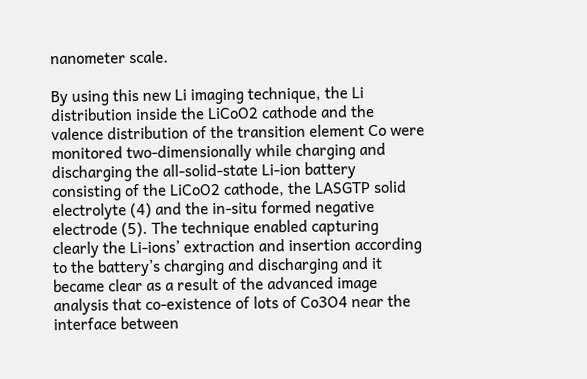nanometer scale.

By using this new Li imaging technique, the Li distribution inside the LiCoO2 cathode and the valence distribution of the transition element Co were monitored two-dimensionally while charging and discharging the all-solid-state Li-ion battery consisting of the LiCoO2 cathode, the LASGTP solid electrolyte (4) and the in-situ formed negative electrode (5). The technique enabled capturing clearly the Li-ions’ extraction and insertion according to the battery’s charging and discharging and it became clear as a result of the advanced image analysis that co-existence of lots of Co3O4 near the interface between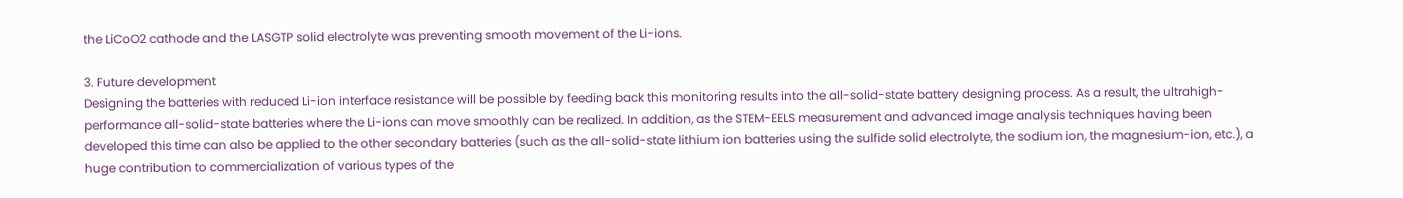the LiCoO2 cathode and the LASGTP solid electrolyte was preventing smooth movement of the Li-ions.

3. Future development
Designing the batteries with reduced Li-ion interface resistance will be possible by feeding back this monitoring results into the all-solid-state battery designing process. As a result, the ultrahigh-performance all-solid-state batteries where the Li-ions can move smoothly can be realized. In addition, as the STEM-EELS measurement and advanced image analysis techniques having been developed this time can also be applied to the other secondary batteries (such as the all-solid-state lithium ion batteries using the sulfide solid electrolyte, the sodium ion, the magnesium-ion, etc.), a huge contribution to commercialization of various types of the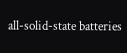all-solid-state batteries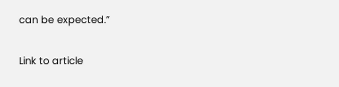can be expected.”

Link to article